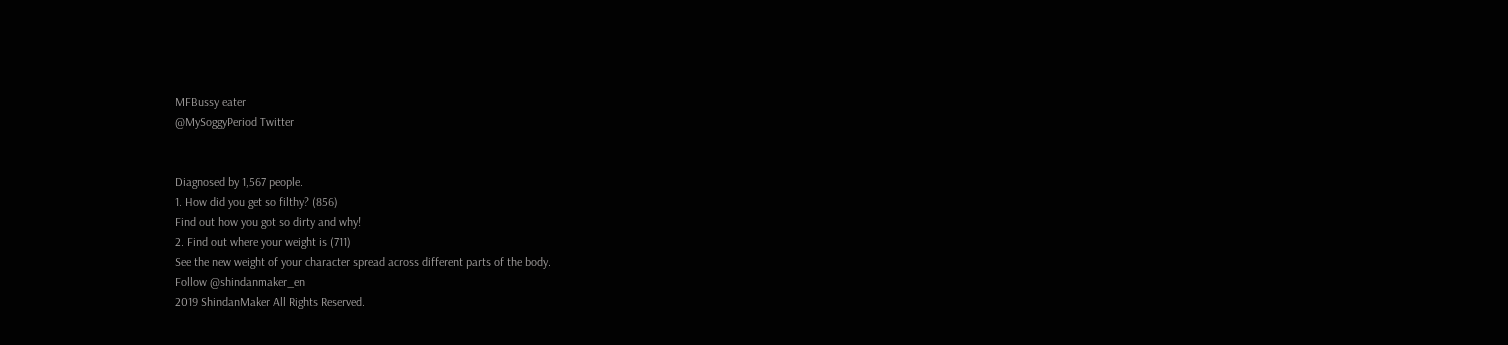MFBussy eater
@MySoggyPeriod Twitter


Diagnosed by 1,567 people.
1. How did you get so filthy? (856)
Find out how you got so dirty and why!
2. Find out where your weight is (711)
See the new weight of your character spread across different parts of the body.
Follow @shindanmaker_en
2019 ShindanMaker All Rights Reserved.